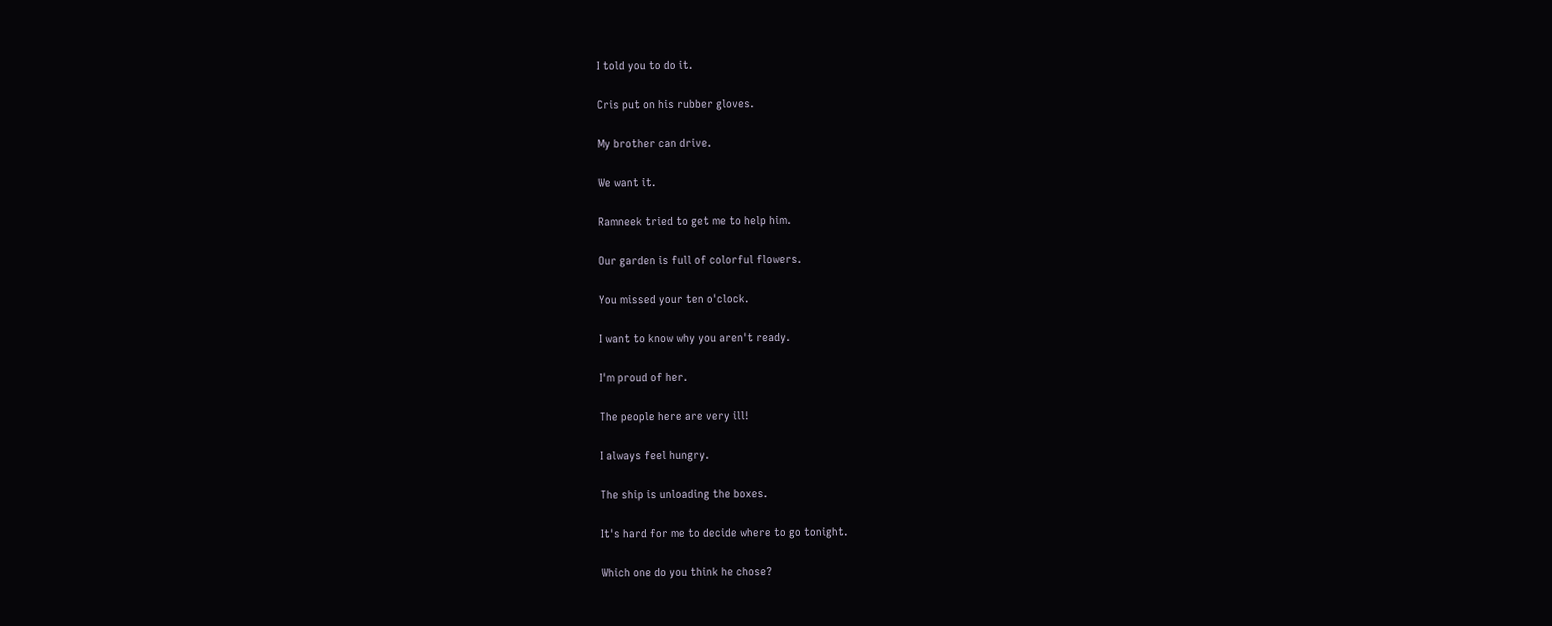I told you to do it.

Cris put on his rubber gloves.

My brother can drive.

We want it.

Ramneek tried to get me to help him.

Our garden is full of colorful flowers.

You missed your ten o'clock.

I want to know why you aren't ready.

I'm proud of her.

The people here are very ill!

I always feel hungry.

The ship is unloading the boxes.

It's hard for me to decide where to go tonight.

Which one do you think he chose?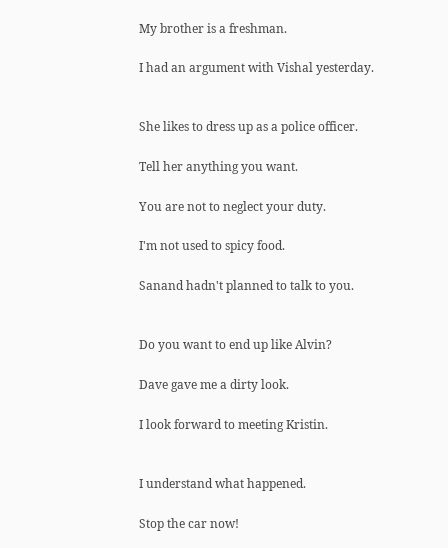My brother is a freshman.

I had an argument with Vishal yesterday.


She likes to dress up as a police officer.

Tell her anything you want.

You are not to neglect your duty.

I'm not used to spicy food.

Sanand hadn't planned to talk to you.


Do you want to end up like Alvin?

Dave gave me a dirty look.

I look forward to meeting Kristin.


I understand what happened.

Stop the car now!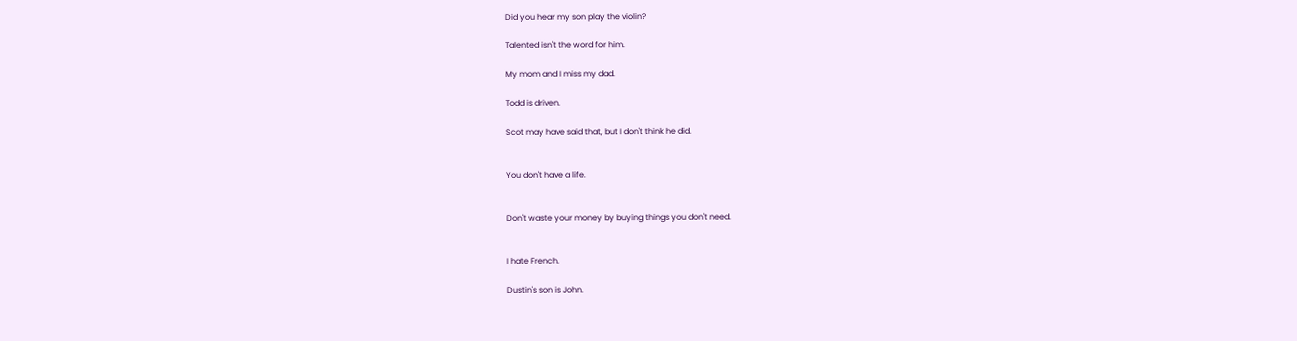Did you hear my son play the violin?

Talented isn't the word for him.

My mom and I miss my dad.

Todd is driven.

Scot may have said that, but I don't think he did.


You don't have a life.


Don't waste your money by buying things you don't need.


I hate French.

Dustin's son is John.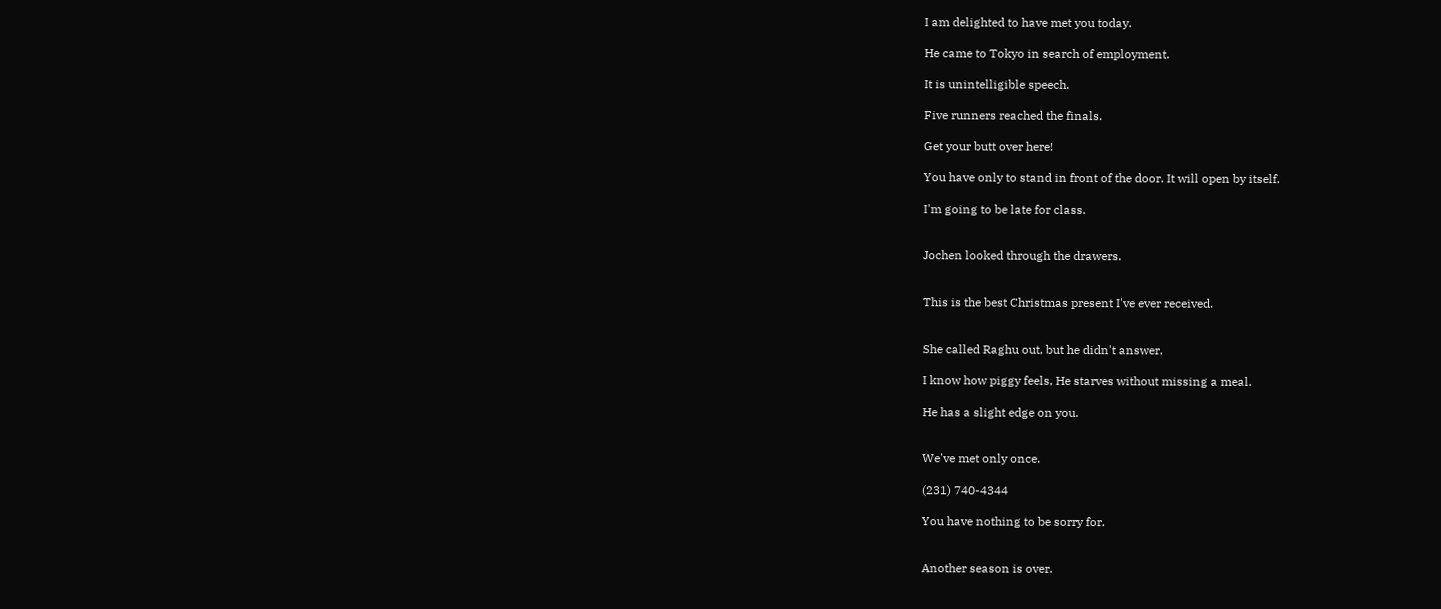I am delighted to have met you today.

He came to Tokyo in search of employment.

It is unintelligible speech.

Five runners reached the finals.

Get your butt over here!

You have only to stand in front of the door. It will open by itself.

I'm going to be late for class.


Jochen looked through the drawers.


This is the best Christmas present I've ever received.


She called Raghu out, but he didn't answer.

I know how piggy feels, He starves without missing a meal.

He has a slight edge on you.


We've met only once.

(231) 740-4344

You have nothing to be sorry for.


Another season is over.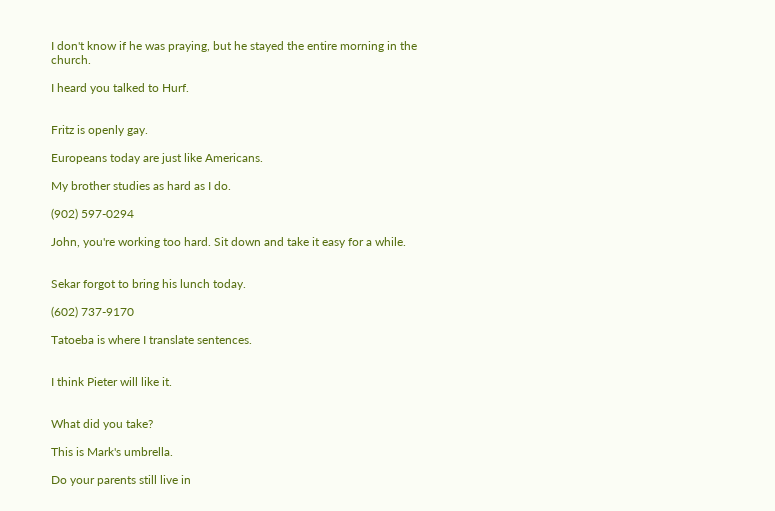I don't know if he was praying, but he stayed the entire morning in the church.

I heard you talked to Hurf.


Fritz is openly gay.

Europeans today are just like Americans.

My brother studies as hard as I do.

(902) 597-0294

John, you're working too hard. Sit down and take it easy for a while.


Sekar forgot to bring his lunch today.

(602) 737-9170

Tatoeba is where I translate sentences.


I think Pieter will like it.


What did you take?

This is Mark's umbrella.

Do your parents still live in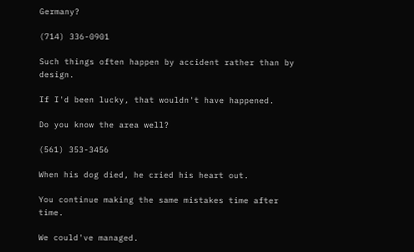Germany?

(714) 336-0901

Such things often happen by accident rather than by design.

If I'd been lucky, that wouldn't have happened.

Do you know the area well?

(561) 353-3456

When his dog died, he cried his heart out.

You continue making the same mistakes time after time.

We could've managed.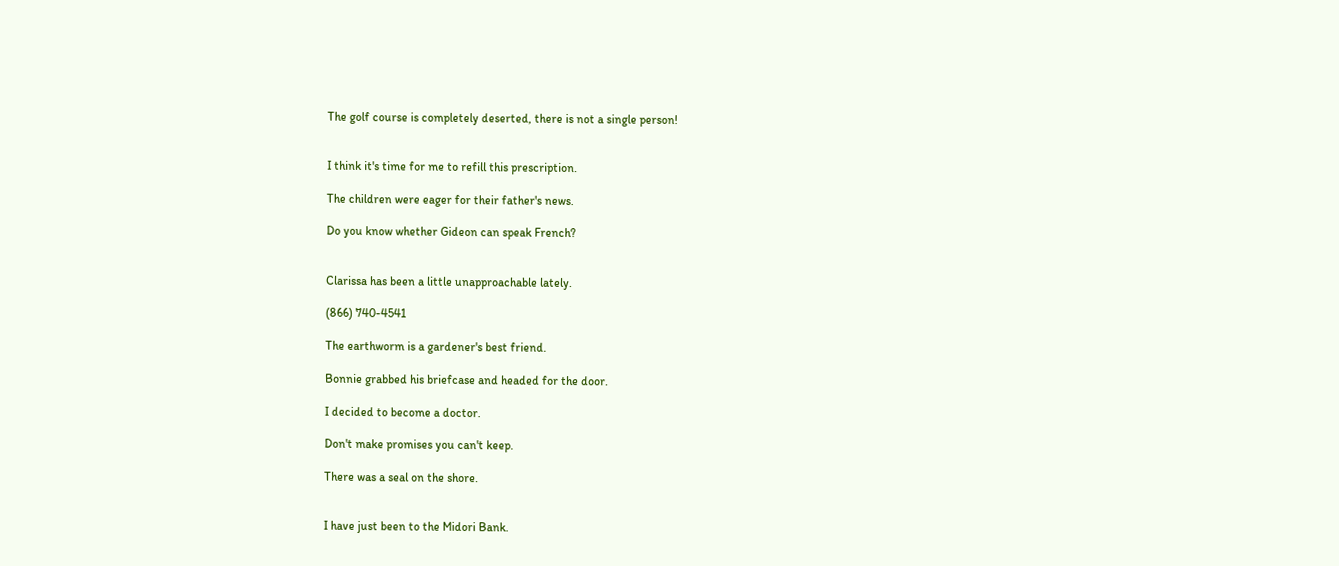The golf course is completely deserted, there is not a single person!


I think it's time for me to refill this prescription.

The children were eager for their father's news.

Do you know whether Gideon can speak French?


Clarissa has been a little unapproachable lately.

(866) 740-4541

The earthworm is a gardener's best friend.

Bonnie grabbed his briefcase and headed for the door.

I decided to become a doctor.

Don't make promises you can't keep.

There was a seal on the shore.


I have just been to the Midori Bank.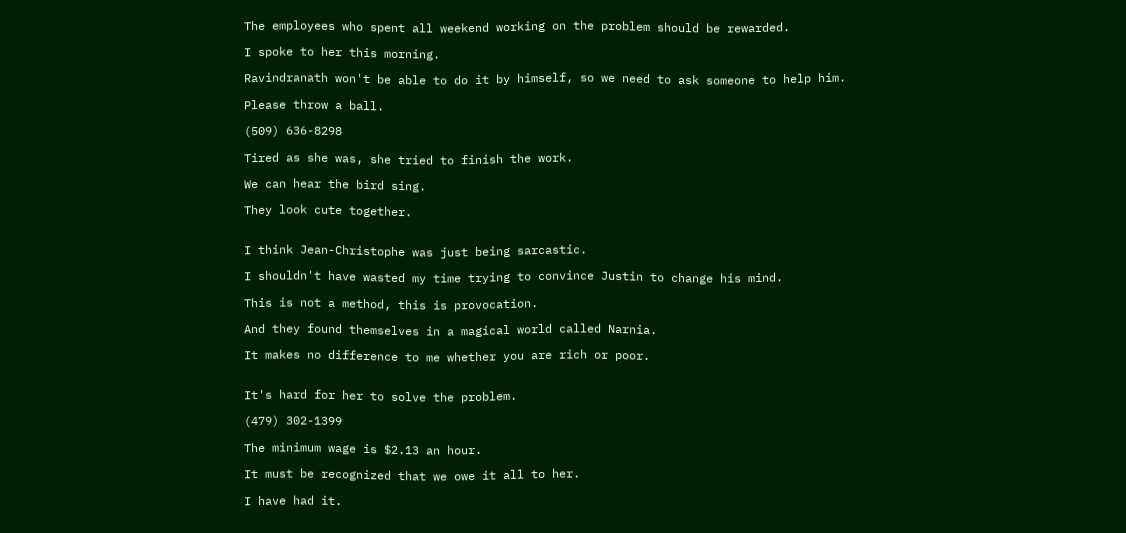The employees who spent all weekend working on the problem should be rewarded.

I spoke to her this morning.

Ravindranath won't be able to do it by himself, so we need to ask someone to help him.

Please throw a ball.

(509) 636-8298

Tired as she was, she tried to finish the work.

We can hear the bird sing.

They look cute together.


I think Jean-Christophe was just being sarcastic.

I shouldn't have wasted my time trying to convince Justin to change his mind.

This is not a method, this is provocation.

And they found themselves in a magical world called Narnia.

It makes no difference to me whether you are rich or poor.


It's hard for her to solve the problem.

(479) 302-1399

The minimum wage is $2.13 an hour.

It must be recognized that we owe it all to her.

I have had it.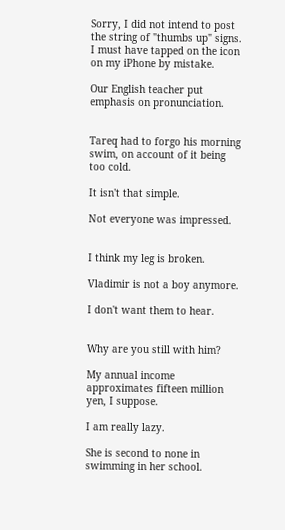Sorry, I did not intend to post the string of "thumbs up" signs. I must have tapped on the icon on my iPhone by mistake.

Our English teacher put emphasis on pronunciation.


Tareq had to forgo his morning swim, on account of it being too cold.

It isn't that simple.

Not everyone was impressed.


I think my leg is broken.

Vladimir is not a boy anymore.

I don't want them to hear.


Why are you still with him?

My annual income approximates fifteen million yen, I suppose.

I am really lazy.

She is second to none in swimming in her school.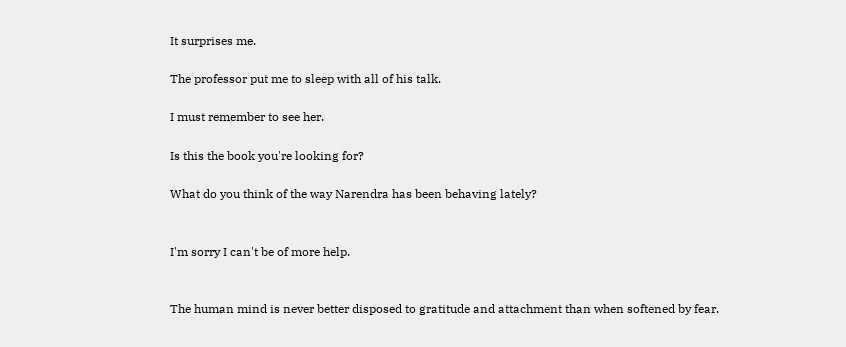It surprises me.

The professor put me to sleep with all of his talk.

I must remember to see her.

Is this the book you're looking for?

What do you think of the way Narendra has been behaving lately?


I'm sorry I can't be of more help.


The human mind is never better disposed to gratitude and attachment than when softened by fear.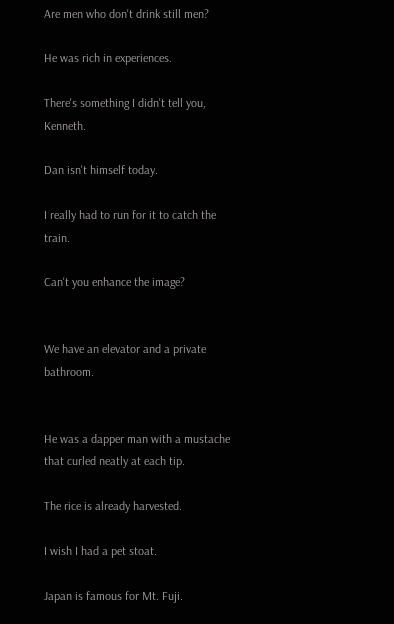Are men who don't drink still men?

He was rich in experiences.

There's something I didn't tell you, Kenneth.

Dan isn't himself today.

I really had to run for it to catch the train.

Can't you enhance the image?


We have an elevator and a private bathroom.


He was a dapper man with a mustache that curled neatly at each tip.

The rice is already harvested.

I wish I had a pet stoat.

Japan is famous for Mt. Fuji.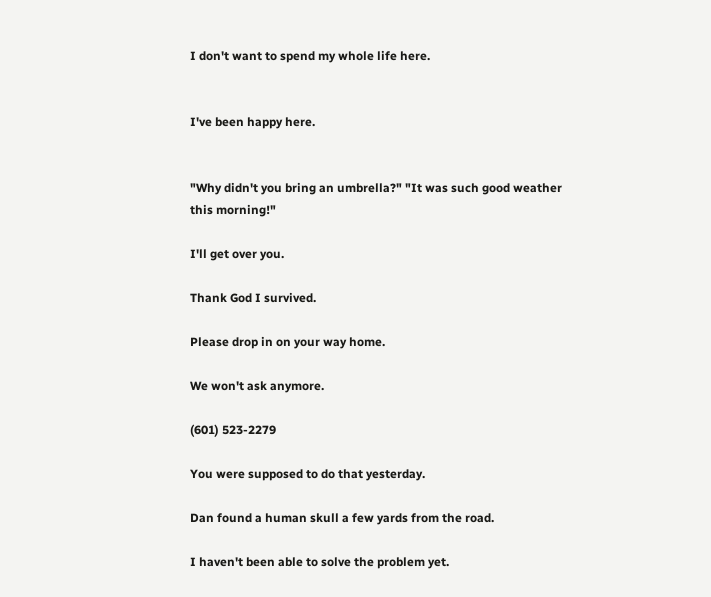I don't want to spend my whole life here.


I've been happy here.


"Why didn't you bring an umbrella?" "It was such good weather this morning!"

I'll get over you.

Thank God I survived.

Please drop in on your way home.

We won't ask anymore.

(601) 523-2279

You were supposed to do that yesterday.

Dan found a human skull a few yards from the road.

I haven't been able to solve the problem yet.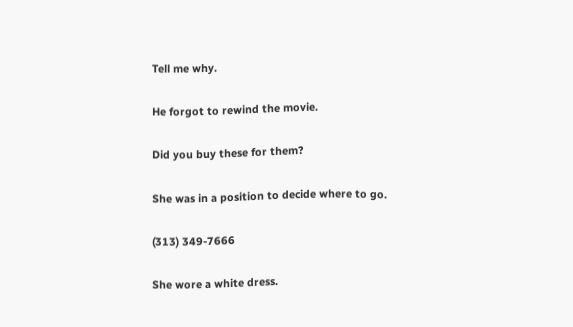Tell me why.

He forgot to rewind the movie.

Did you buy these for them?

She was in a position to decide where to go.

(313) 349-7666

She wore a white dress.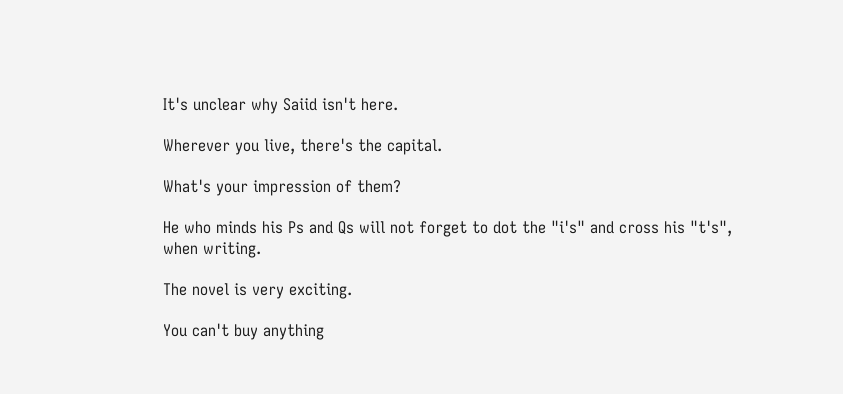It's unclear why Saiid isn't here.

Wherever you live, there's the capital.

What's your impression of them?

He who minds his Ps and Qs will not forget to dot the "i's" and cross his "t's", when writing.

The novel is very exciting.

You can't buy anything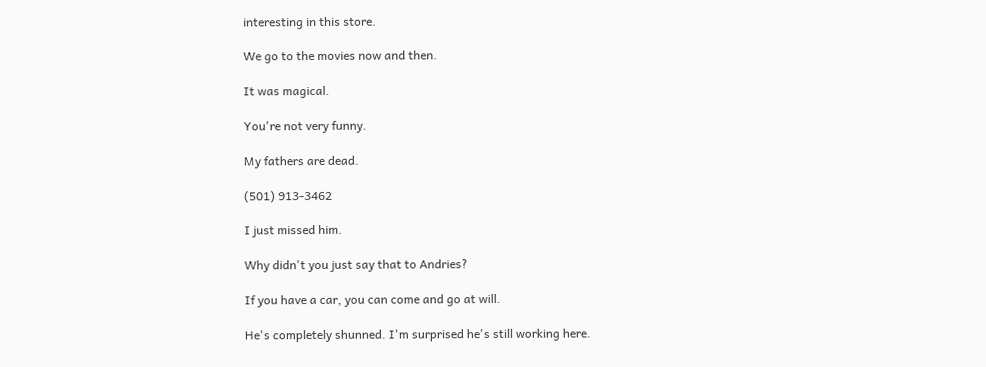interesting in this store.

We go to the movies now and then.

It was magical.

You're not very funny.

My fathers are dead.

(501) 913-3462

I just missed him.

Why didn't you just say that to Andries?

If you have a car, you can come and go at will.

He's completely shunned. I'm surprised he's still working here.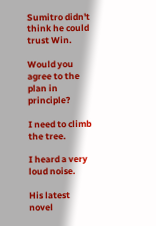Sumitro didn't think he could trust Win.

Would you agree to the plan in principle?

I need to climb the tree.

I heard a very loud noise.

His latest novel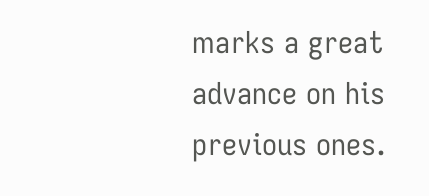marks a great advance on his previous ones.